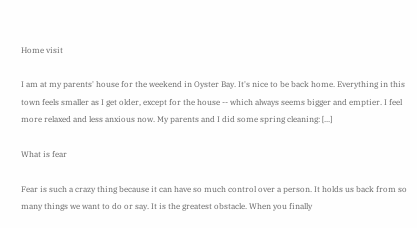Home visit

I am at my parents' house for the weekend in Oyster Bay. It's nice to be back home. Everything in this town feels smaller as I get older, except for the house -- which always seems bigger and emptier. I feel more relaxed and less anxious now. My parents and I did some spring cleaning: [...]

What is fear

Fear is such a crazy thing because it can have so much control over a person. It holds us back from so many things we want to do or say. It is the greatest obstacle. When you finally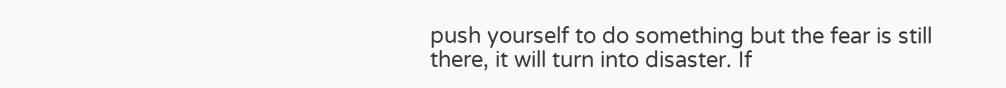push yourself to do something but the fear is still there, it will turn into disaster. If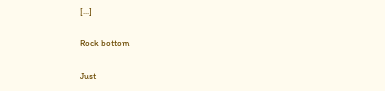[...]

Rock bottom

Just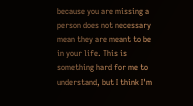because you are missing a person does not necessary mean they are meant to be in your life. This is something hard for me to understand, but I think I'm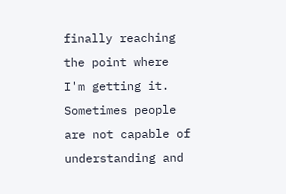finally reaching the point where I'm getting it. Sometimes people are not capable of understanding and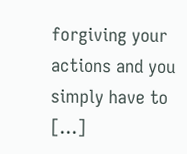forgiving your actions and you simply have to [...]